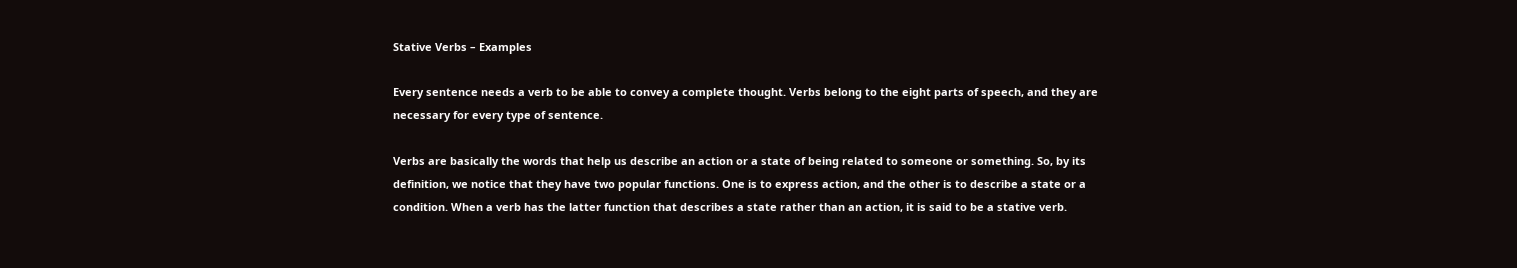Stative Verbs – Examples

Every sentence needs a verb to be able to convey a complete thought. Verbs belong to the eight parts of speech, and they are necessary for every type of sentence.

Verbs are basically the words that help us describe an action or a state of being related to someone or something. So, by its definition, we notice that they have two popular functions. One is to express action, and the other is to describe a state or a condition. When a verb has the latter function that describes a state rather than an action, it is said to be a stative verb.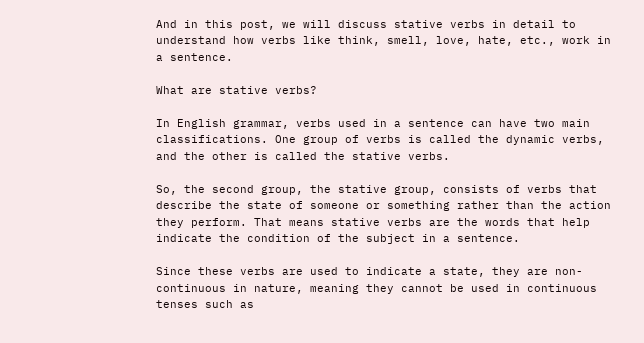And in this post, we will discuss stative verbs in detail to understand how verbs like think, smell, love, hate, etc., work in a sentence.

What are stative verbs?

In English grammar, verbs used in a sentence can have two main classifications. One group of verbs is called the dynamic verbs, and the other is called the stative verbs.

So, the second group, the stative group, consists of verbs that describe the state of someone or something rather than the action they perform. That means stative verbs are the words that help indicate the condition of the subject in a sentence.

Since these verbs are used to indicate a state, they are non-continuous in nature, meaning they cannot be used in continuous tenses such as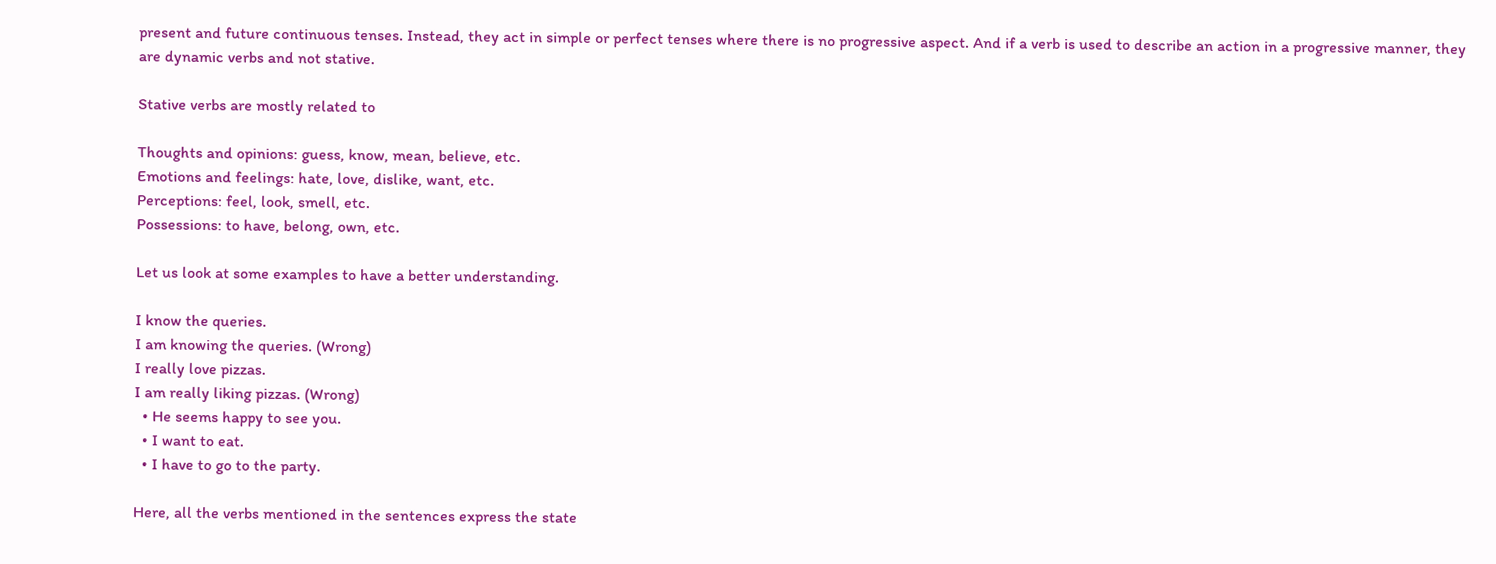present and future continuous tenses. Instead, they act in simple or perfect tenses where there is no progressive aspect. And if a verb is used to describe an action in a progressive manner, they are dynamic verbs and not stative.

Stative verbs are mostly related to

Thoughts and opinions: guess, know, mean, believe, etc.
Emotions and feelings: hate, love, dislike, want, etc.
Perceptions: feel, look, smell, etc.
Possessions: to have, belong, own, etc.

Let us look at some examples to have a better understanding.

I know the queries.
I am knowing the queries. (Wrong)
I really love pizzas.
I am really liking pizzas. (Wrong)
  • He seems happy to see you.
  • I want to eat.
  • I have to go to the party.

Here, all the verbs mentioned in the sentences express the state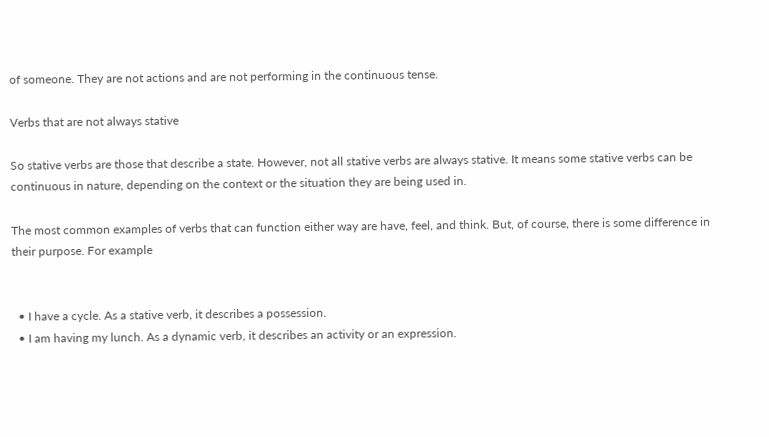of someone. They are not actions and are not performing in the continuous tense.

Verbs that are not always stative

So stative verbs are those that describe a state. However, not all stative verbs are always stative. It means some stative verbs can be continuous in nature, depending on the context or the situation they are being used in.

The most common examples of verbs that can function either way are have, feel, and think. But, of course, there is some difference in their purpose. For example


  • I have a cycle. As a stative verb, it describes a possession.
  • I am having my lunch. As a dynamic verb, it describes an activity or an expression.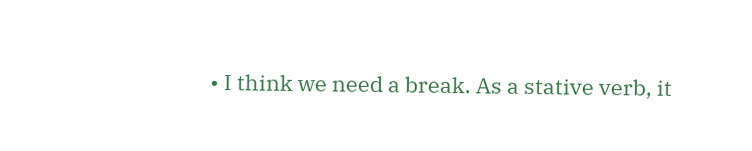• I think we need a break. As a stative verb, it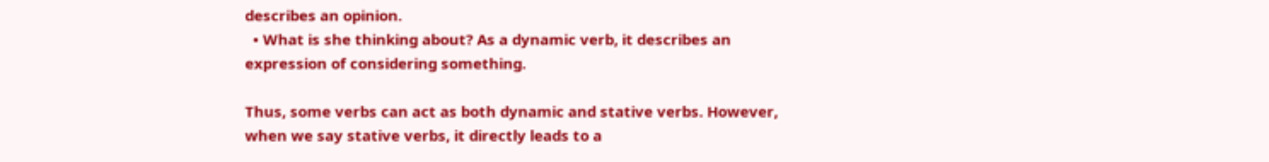describes an opinion.
  • What is she thinking about? As a dynamic verb, it describes an expression of considering something.

Thus, some verbs can act as both dynamic and stative verbs. However, when we say stative verbs, it directly leads to a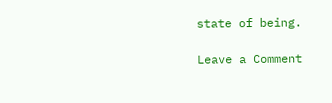state of being.

Leave a Comment